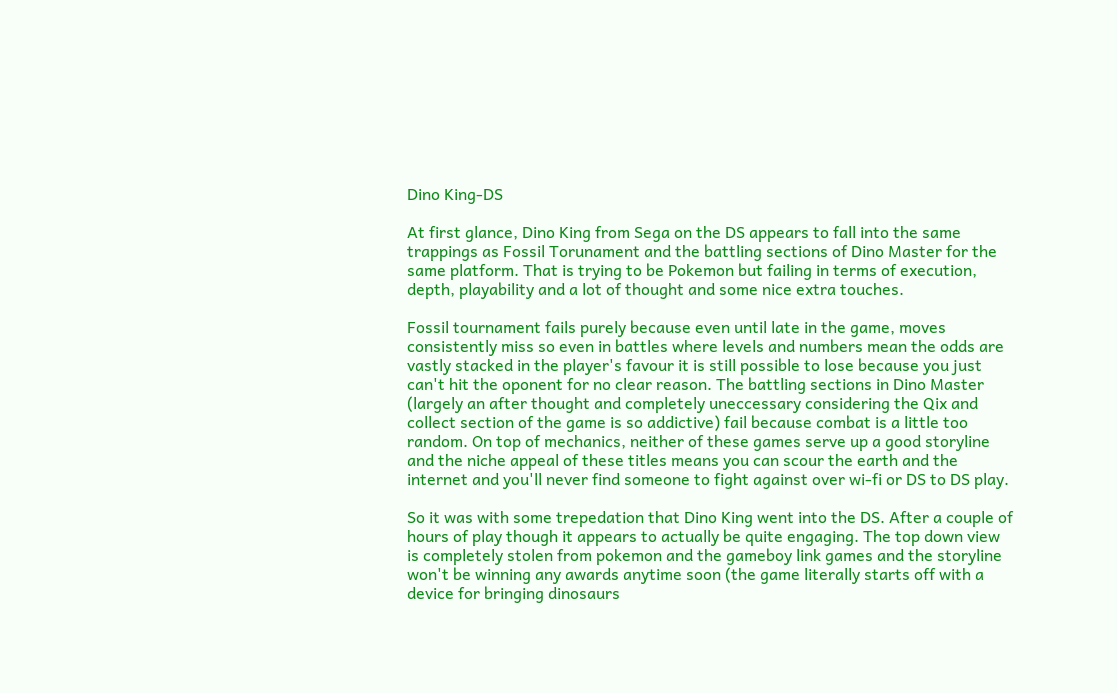Dino King-DS

At first glance, Dino King from Sega on the DS appears to fall into the same trappings as Fossil Torunament and the battling sections of Dino Master for the same platform. That is trying to be Pokemon but failing in terms of execution, depth, playability and a lot of thought and some nice extra touches.

Fossil tournament fails purely because even until late in the game, moves consistently miss so even in battles where levels and numbers mean the odds are vastly stacked in the player's favour it is still possible to lose because you just can't hit the oponent for no clear reason. The battling sections in Dino Master (largely an after thought and completely uneccessary considering the Qix and collect section of the game is so addictive) fail because combat is a little too random. On top of mechanics, neither of these games serve up a good storyline and the niche appeal of these titles means you can scour the earth and the internet and you'll never find someone to fight against over wi-fi or DS to DS play.

So it was with some trepedation that Dino King went into the DS. After a couple of hours of play though it appears to actually be quite engaging. The top down view is completely stolen from pokemon and the gameboy link games and the storyline won't be winning any awards anytime soon (the game literally starts off with a device for bringing dinosaurs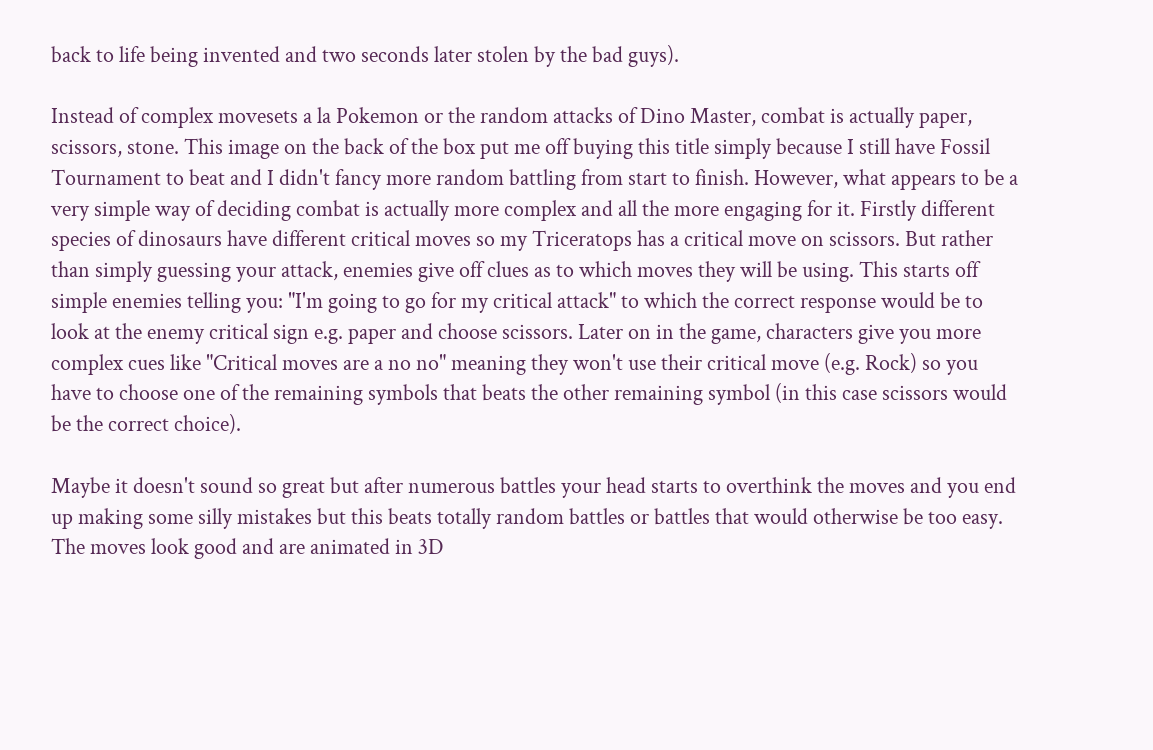back to life being invented and two seconds later stolen by the bad guys).

Instead of complex movesets a la Pokemon or the random attacks of Dino Master, combat is actually paper, scissors, stone. This image on the back of the box put me off buying this title simply because I still have Fossil Tournament to beat and I didn't fancy more random battling from start to finish. However, what appears to be a very simple way of deciding combat is actually more complex and all the more engaging for it. Firstly different species of dinosaurs have different critical moves so my Triceratops has a critical move on scissors. But rather than simply guessing your attack, enemies give off clues as to which moves they will be using. This starts off simple enemies telling you: "I'm going to go for my critical attack" to which the correct response would be to look at the enemy critical sign e.g. paper and choose scissors. Later on in the game, characters give you more complex cues like "Critical moves are a no no" meaning they won't use their critical move (e.g. Rock) so you have to choose one of the remaining symbols that beats the other remaining symbol (in this case scissors would be the correct choice).

Maybe it doesn't sound so great but after numerous battles your head starts to overthink the moves and you end up making some silly mistakes but this beats totally random battles or battles that would otherwise be too easy. The moves look good and are animated in 3D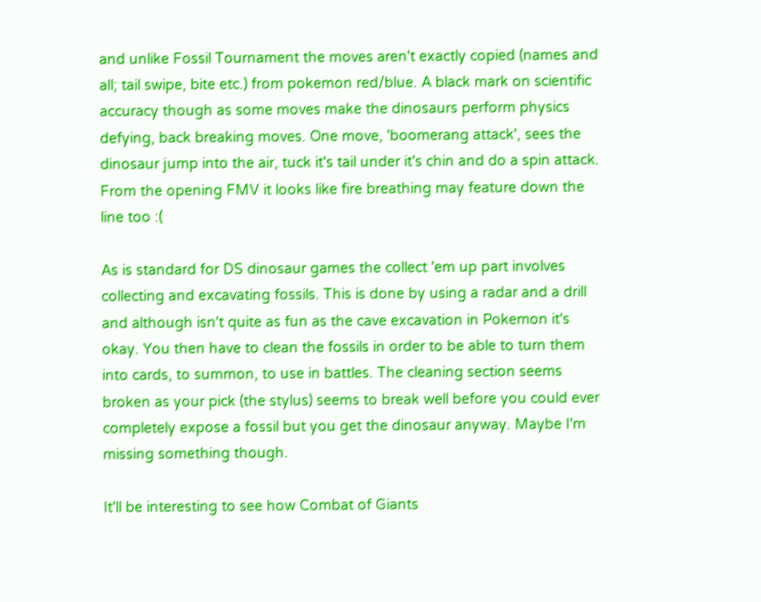and unlike Fossil Tournament the moves aren't exactly copied (names and all; tail swipe, bite etc.) from pokemon red/blue. A black mark on scientific accuracy though as some moves make the dinosaurs perform physics defying, back breaking moves. One move, 'boomerang attack', sees the dinosaur jump into the air, tuck it's tail under it's chin and do a spin attack. From the opening FMV it looks like fire breathing may feature down the line too :(

As is standard for DS dinosaur games the collect 'em up part involves collecting and excavating fossils. This is done by using a radar and a drill and although isn't quite as fun as the cave excavation in Pokemon it's okay. You then have to clean the fossils in order to be able to turn them into cards, to summon, to use in battles. The cleaning section seems broken as your pick (the stylus) seems to break well before you could ever completely expose a fossil but you get the dinosaur anyway. Maybe I'm missing something though.

It'll be interesting to see how Combat of Giants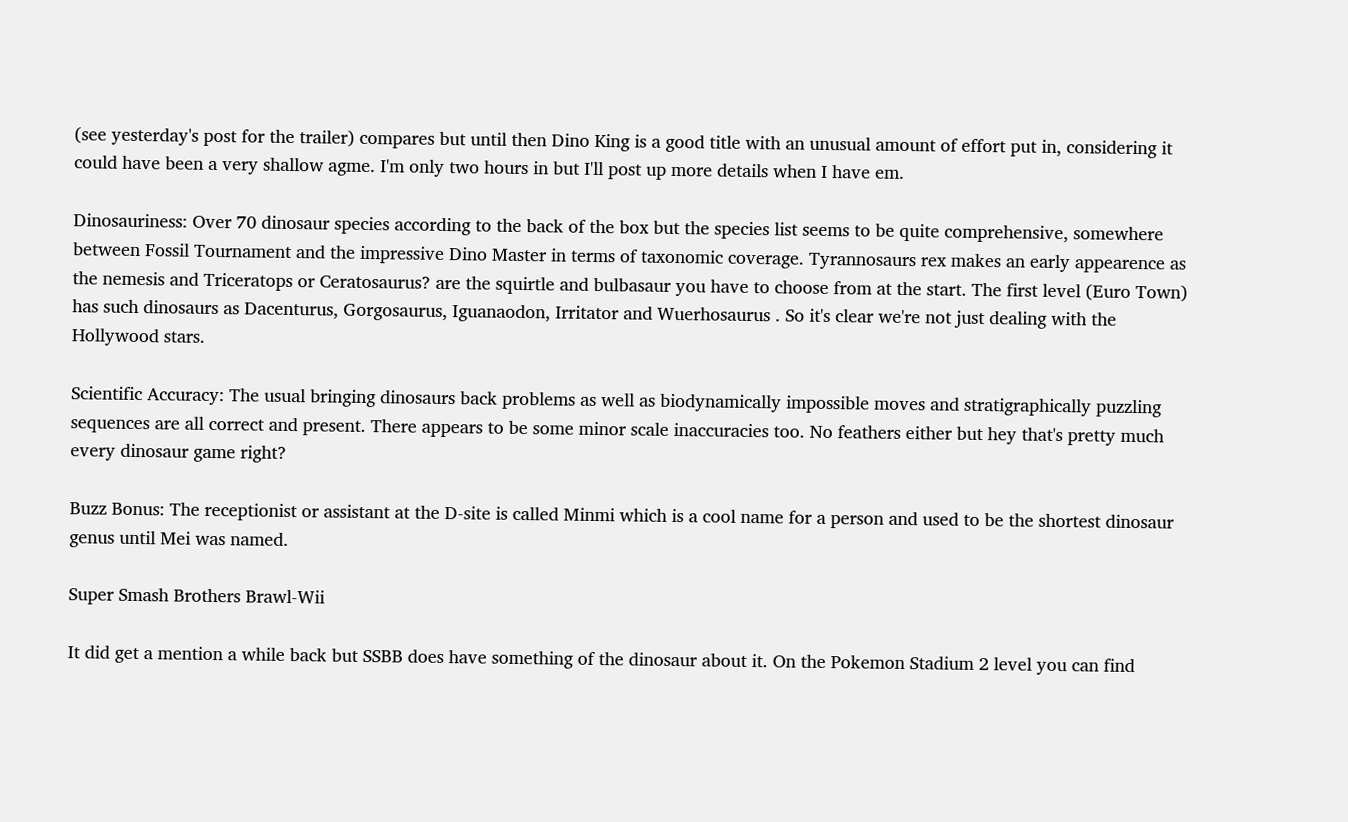(see yesterday's post for the trailer) compares but until then Dino King is a good title with an unusual amount of effort put in, considering it could have been a very shallow agme. I'm only two hours in but I'll post up more details when I have em.

Dinosauriness: Over 70 dinosaur species according to the back of the box but the species list seems to be quite comprehensive, somewhere between Fossil Tournament and the impressive Dino Master in terms of taxonomic coverage. Tyrannosaurs rex makes an early appearence as the nemesis and Triceratops or Ceratosaurus? are the squirtle and bulbasaur you have to choose from at the start. The first level (Euro Town) has such dinosaurs as Dacenturus, Gorgosaurus, Iguanaodon, Irritator and Wuerhosaurus . So it's clear we're not just dealing with the Hollywood stars.

Scientific Accuracy: The usual bringing dinosaurs back problems as well as biodynamically impossible moves and stratigraphically puzzling sequences are all correct and present. There appears to be some minor scale inaccuracies too. No feathers either but hey that's pretty much every dinosaur game right?

Buzz Bonus: The receptionist or assistant at the D-site is called Minmi which is a cool name for a person and used to be the shortest dinosaur genus until Mei was named.

Super Smash Brothers Brawl-Wii

It did get a mention a while back but SSBB does have something of the dinosaur about it. On the Pokemon Stadium 2 level you can find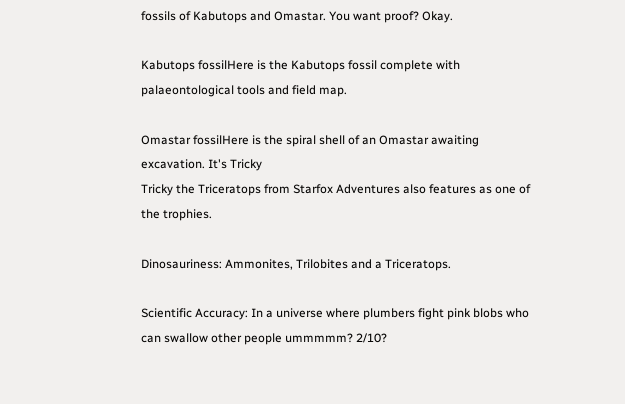fossils of Kabutops and Omastar. You want proof? Okay.

Kabutops fossilHere is the Kabutops fossil complete with palaeontological tools and field map.

Omastar fossilHere is the spiral shell of an Omastar awaiting excavation. It's Tricky
Tricky the Triceratops from Starfox Adventures also features as one of the trophies.

Dinosauriness: Ammonites, Trilobites and a Triceratops.

Scientific Accuracy: In a universe where plumbers fight pink blobs who can swallow other people ummmmm? 2/10?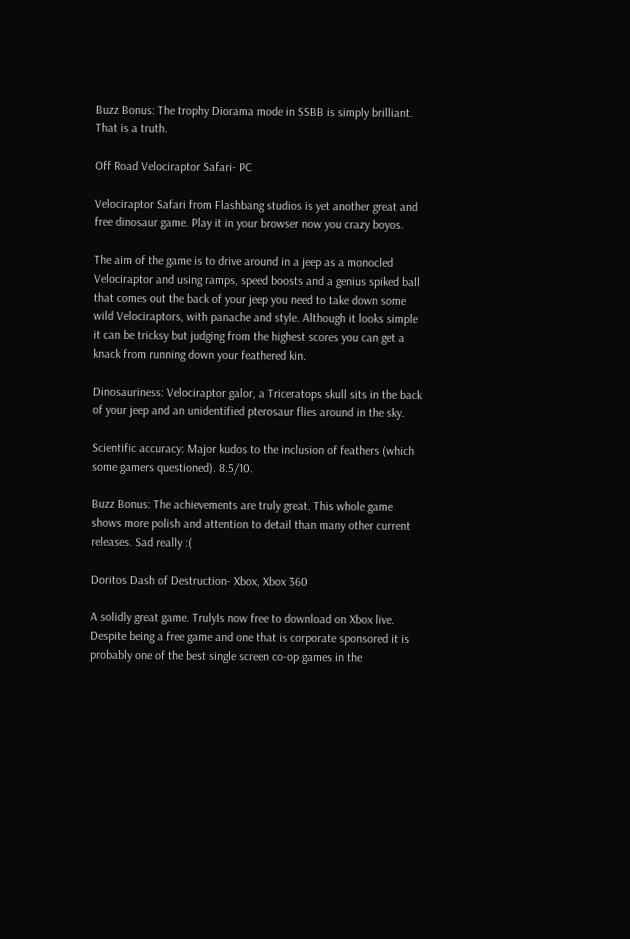Buzz Bonus: The trophy Diorama mode in SSBB is simply brilliant. That is a truth.

Off Road Velociraptor Safari- PC

Velociraptor Safari from Flashbang studios is yet another great and free dinosaur game. Play it in your browser now you crazy boyos.

The aim of the game is to drive around in a jeep as a monocled Velociraptor and using ramps, speed boosts and a genius spiked ball that comes out the back of your jeep you need to take down some wild Velociraptors, with panache and style. Although it looks simple it can be tricksy but judging from the highest scores you can get a knack from running down your feathered kin.

Dinosauriness: Velociraptor galor, a Triceratops skull sits in the back of your jeep and an unidentified pterosaur flies around in the sky.

Scientific accuracy: Major kudos to the inclusion of feathers (which some gamers questioned). 8.5/10.

Buzz Bonus: The achievements are truly great. This whole game shows more polish and attention to detail than many other current releases. Sad really :(

Doritos Dash of Destruction- Xbox, Xbox 360

A solidly great game. TrulyIs now free to download on Xbox live. Despite being a free game and one that is corporate sponsored it is probably one of the best single screen co-op games in the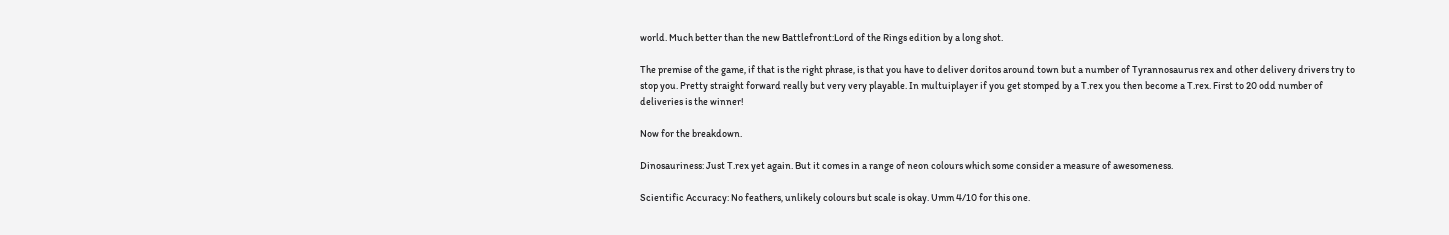world. Much better than the new Battlefront:Lord of the Rings edition by a long shot.

The premise of the game, if that is the right phrase, is that you have to deliver doritos around town but a number of Tyrannosaurus rex and other delivery drivers try to stop you. Pretty straight forward really but very very playable. In multuiplayer if you get stomped by a T.rex you then become a T.rex. First to 20 odd number of deliveries is the winner!

Now for the breakdown.

Dinosauriness: Just T.rex yet again. But it comes in a range of neon colours which some consider a measure of awesomeness.

Scientific Accuracy: No feathers, unlikely colours but scale is okay. Umm 4/10 for this one.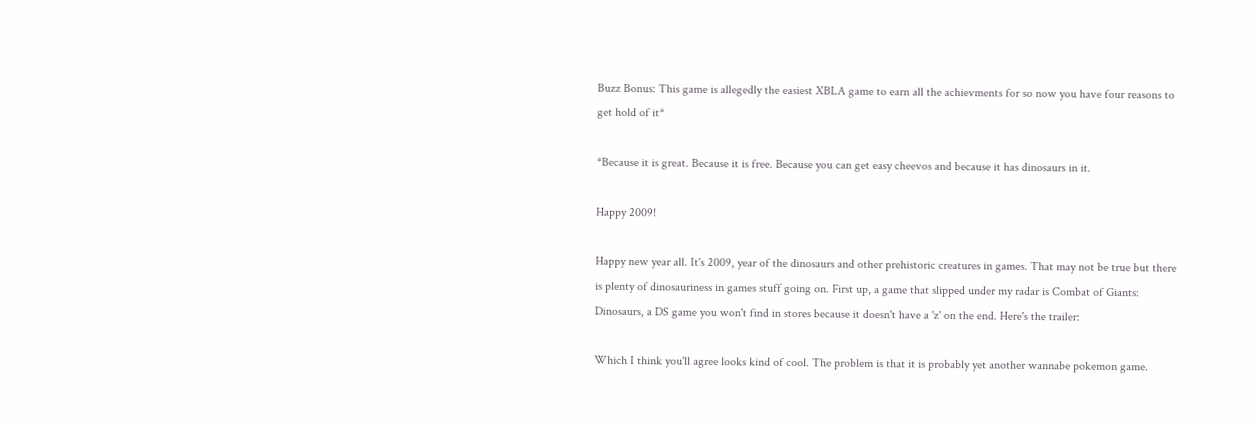Buzz Bonus: This game is allegedly the easiest XBLA game to earn all the achievments for so now you have four reasons to get hold of it*

*Because it is great. Because it is free. Because you can get easy cheevos and because it has dinosaurs in it.

Happy 2009!

Happy new year all. It's 2009, year of the dinosaurs and other prehistoric creatures in games. That may not be true but there is plenty of dinosauriness in games stuff going on. First up, a game that slipped under my radar is Combat of Giants: Dinosaurs, a DS game you won't find in stores because it doesn't have a 'z' on the end. Here's the trailer:

Which I think you'll agree looks kind of cool. The problem is that it is probably yet another wannabe pokemon game.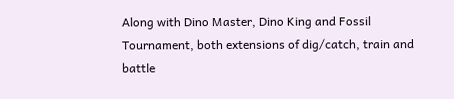Along with Dino Master, Dino King and Fossil Tournament, both extensions of dig/catch, train and battle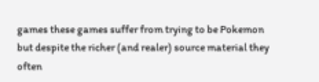games these games suffer from trying to be Pokemon but despite the richer (and realer) source material they often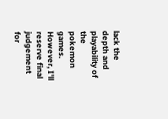lack the depth and playability of the pokemon games. However, I'll reserve final judgement for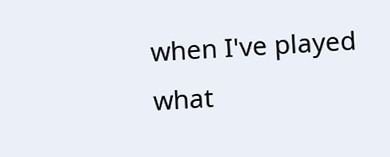when I've played what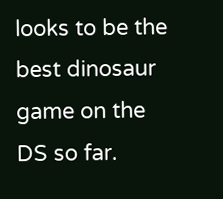looks to be the best dinosaur game on the DS so far.